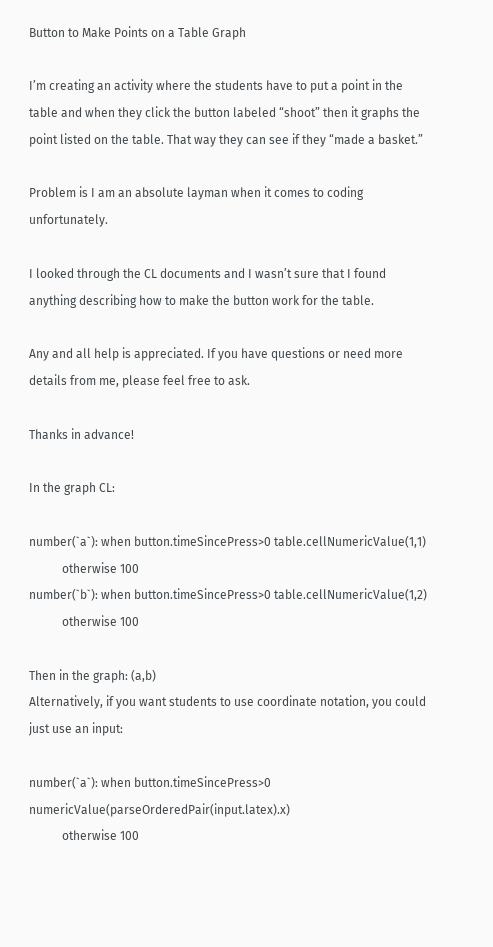Button to Make Points on a Table Graph

I’m creating an activity where the students have to put a point in the table and when they click the button labeled “shoot” then it graphs the point listed on the table. That way they can see if they “made a basket.”

Problem is I am an absolute layman when it comes to coding unfortunately.

I looked through the CL documents and I wasn’t sure that I found anything describing how to make the button work for the table.

Any and all help is appreciated. If you have questions or need more details from me, please feel free to ask.

Thanks in advance!

In the graph CL:

number(`a`): when button.timeSincePress>0 table.cellNumericValue(1,1)
           otherwise 100
number(`b`): when button.timeSincePress>0 table.cellNumericValue(1,2)
           otherwise 100

Then in the graph: (a,b)
Alternatively, if you want students to use coordinate notation, you could just use an input:

number(`a`): when button.timeSincePress>0 numericValue(parseOrderedPair(input.latex).x)
           otherwise 100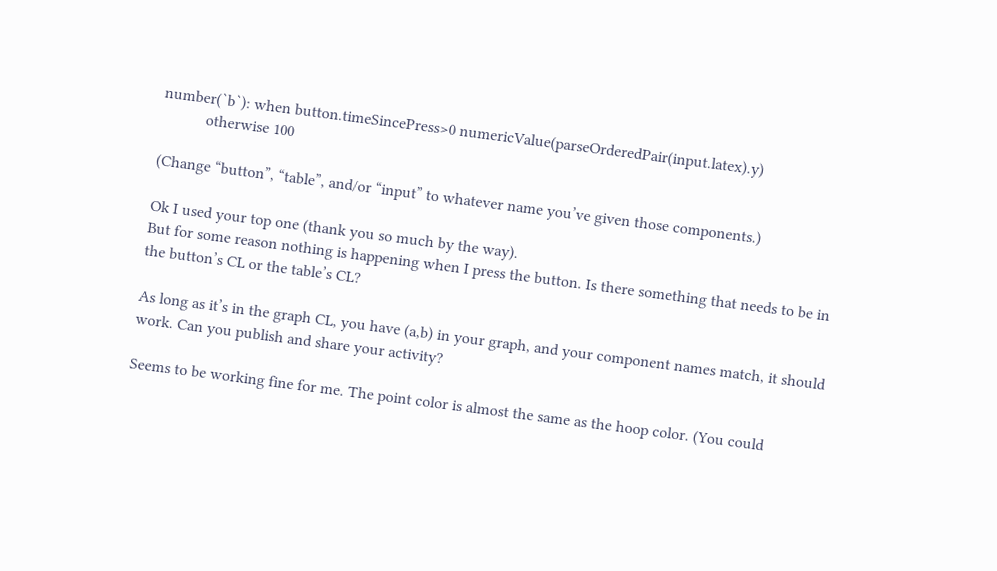number(`b`): when button.timeSincePress>0 numericValue(parseOrderedPair(input.latex).y)
           otherwise 100

(Change “button”, “table”, and/or “input” to whatever name you’ve given those components.)

Ok I used your top one (thank you so much by the way).
But for some reason nothing is happening when I press the button. Is there something that needs to be in the button’s CL or the table’s CL?

As long as it’s in the graph CL, you have (a,b) in your graph, and your component names match, it should work. Can you publish and share your activity?

Seems to be working fine for me. The point color is almost the same as the hoop color. (You could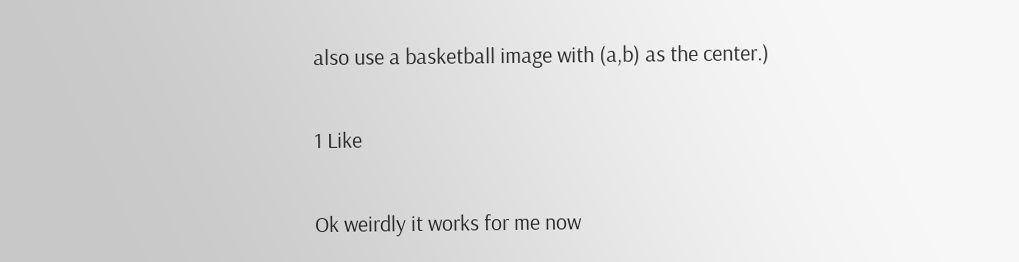also use a basketball image with (a,b) as the center.)

1 Like

Ok weirdly it works for me now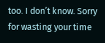too. I don’t know. Sorry for wasting your time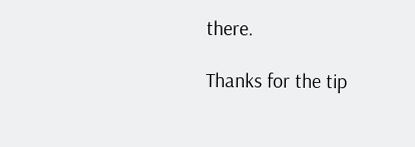there.

Thanks for the tip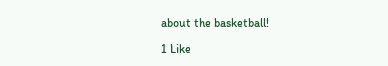about the basketball!

1 Like